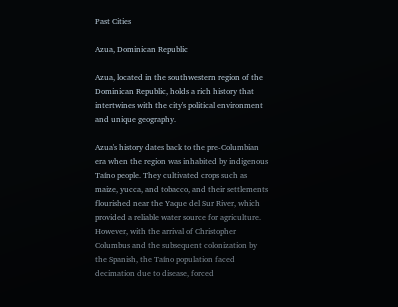Past Cities

Azua, Dominican Republic

Azua, located in the southwestern region of the Dominican Republic, holds a rich history that intertwines with the city's political environment and unique geography.

Azua's history dates back to the pre-Columbian era when the region was inhabited by indigenous Taíno people. They cultivated crops such as maize, yucca, and tobacco, and their settlements flourished near the Yaque del Sur River, which provided a reliable water source for agriculture. However, with the arrival of Christopher Columbus and the subsequent colonization by the Spanish, the Taíno population faced decimation due to disease, forced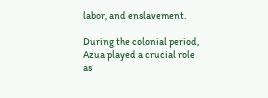labor, and enslavement.

During the colonial period, Azua played a crucial role as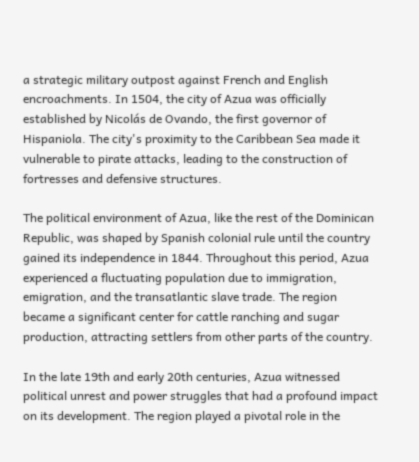a strategic military outpost against French and English encroachments. In 1504, the city of Azua was officially established by Nicolás de Ovando, the first governor of Hispaniola. The city's proximity to the Caribbean Sea made it vulnerable to pirate attacks, leading to the construction of fortresses and defensive structures.

The political environment of Azua, like the rest of the Dominican Republic, was shaped by Spanish colonial rule until the country gained its independence in 1844. Throughout this period, Azua experienced a fluctuating population due to immigration, emigration, and the transatlantic slave trade. The region became a significant center for cattle ranching and sugar production, attracting settlers from other parts of the country.

In the late 19th and early 20th centuries, Azua witnessed political unrest and power struggles that had a profound impact on its development. The region played a pivotal role in the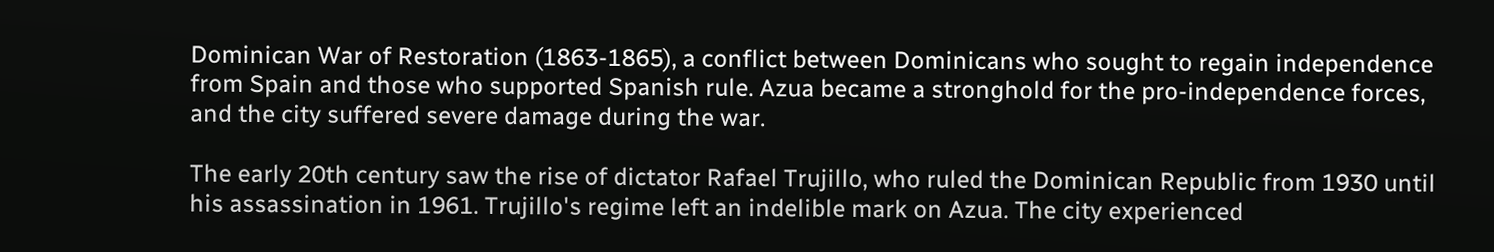Dominican War of Restoration (1863-1865), a conflict between Dominicans who sought to regain independence from Spain and those who supported Spanish rule. Azua became a stronghold for the pro-independence forces, and the city suffered severe damage during the war.

The early 20th century saw the rise of dictator Rafael Trujillo, who ruled the Dominican Republic from 1930 until his assassination in 1961. Trujillo's regime left an indelible mark on Azua. The city experienced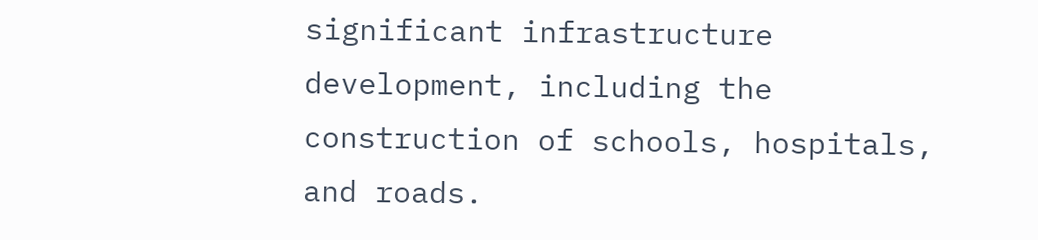significant infrastructure development, including the construction of schools, hospitals, and roads.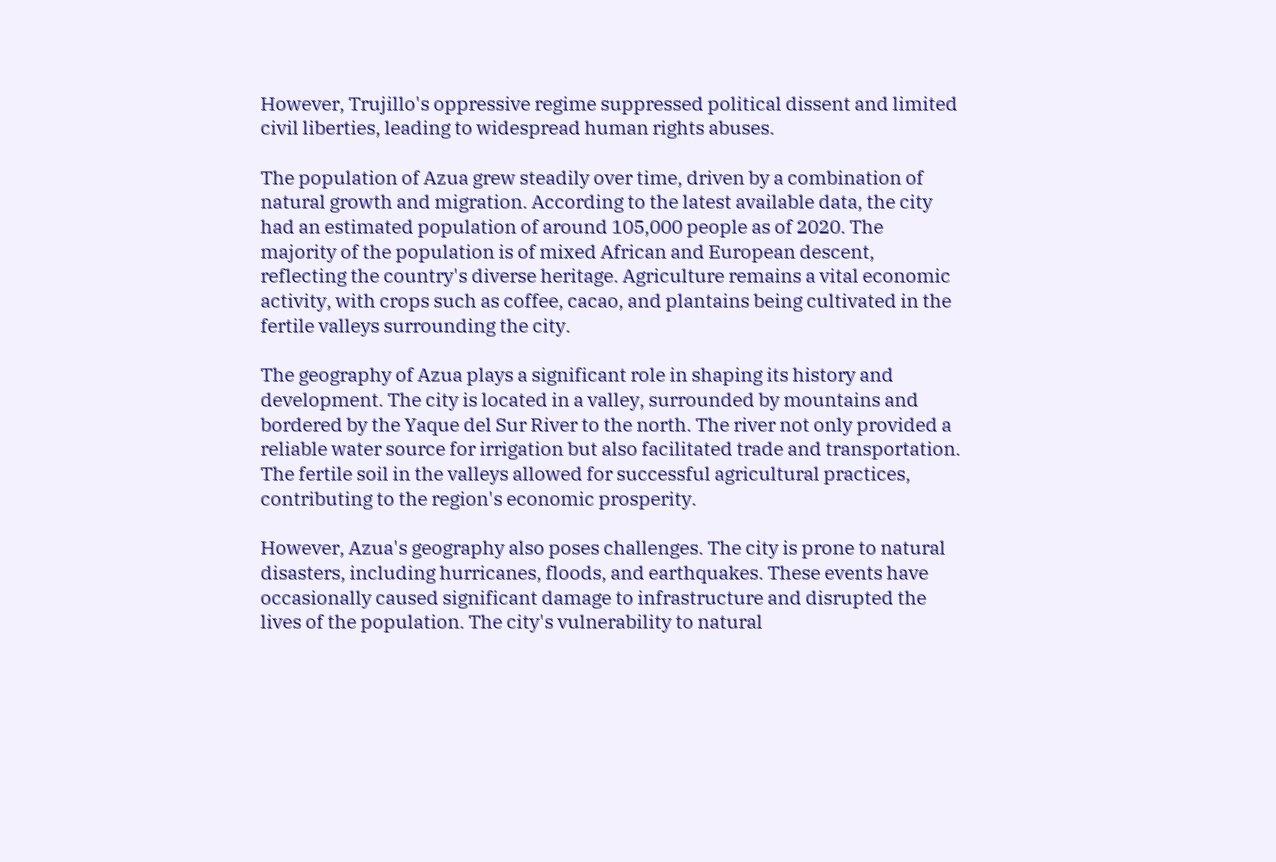However, Trujillo's oppressive regime suppressed political dissent and limited civil liberties, leading to widespread human rights abuses.

The population of Azua grew steadily over time, driven by a combination of natural growth and migration. According to the latest available data, the city had an estimated population of around 105,000 people as of 2020. The majority of the population is of mixed African and European descent, reflecting the country's diverse heritage. Agriculture remains a vital economic activity, with crops such as coffee, cacao, and plantains being cultivated in the fertile valleys surrounding the city.

The geography of Azua plays a significant role in shaping its history and development. The city is located in a valley, surrounded by mountains and bordered by the Yaque del Sur River to the north. The river not only provided a reliable water source for irrigation but also facilitated trade and transportation. The fertile soil in the valleys allowed for successful agricultural practices, contributing to the region's economic prosperity.

However, Azua's geography also poses challenges. The city is prone to natural disasters, including hurricanes, floods, and earthquakes. These events have occasionally caused significant damage to infrastructure and disrupted the lives of the population. The city's vulnerability to natural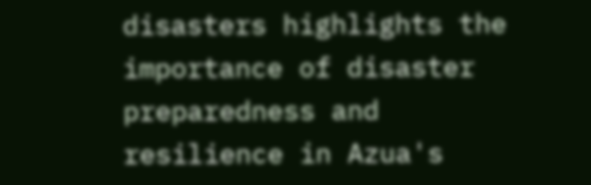disasters highlights the importance of disaster preparedness and resilience in Azua's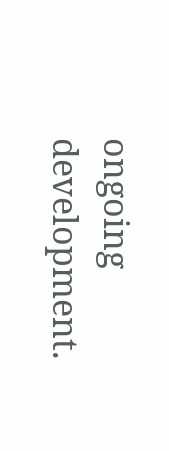ongoing development.